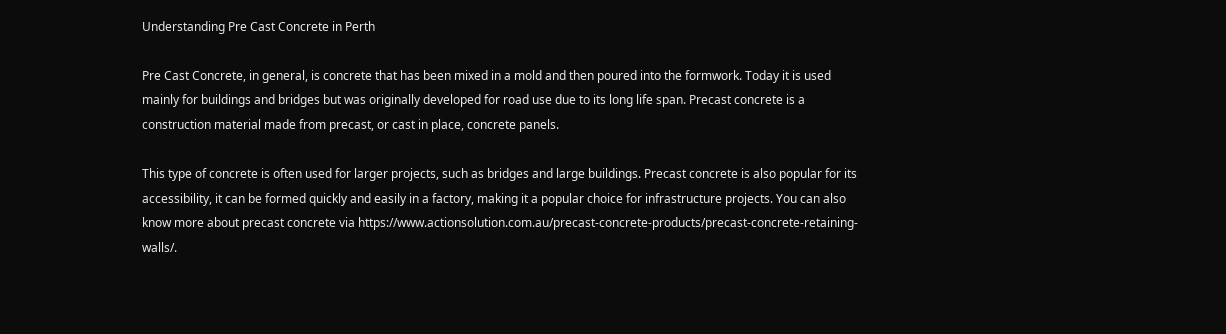Understanding Pre Cast Concrete in Perth

Pre Cast Concrete, in general, is concrete that has been mixed in a mold and then poured into the formwork. Today it is used mainly for buildings and bridges but was originally developed for road use due to its long life span. Precast concrete is a construction material made from precast, or cast in place, concrete panels.

This type of concrete is often used for larger projects, such as bridges and large buildings. Precast concrete is also popular for its accessibility, it can be formed quickly and easily in a factory, making it a popular choice for infrastructure projects. You can also know more about precast concrete via https://www.actionsolution.com.au/precast-concrete-products/precast-concrete-retaining-walls/.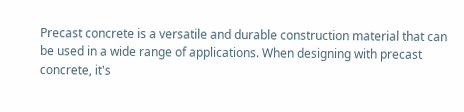Precast concrete is a versatile and durable construction material that can be used in a wide range of applications. When designing with precast concrete, it's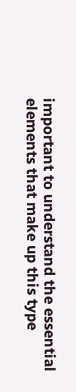important to understand the essential elements that make up this type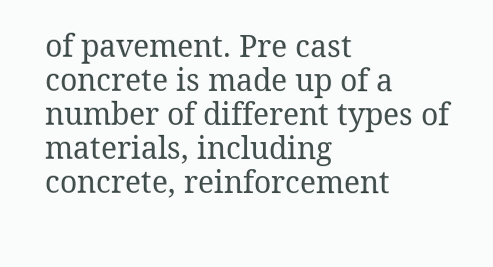of pavement. Pre cast concrete is made up of a number of different types of materials, including concrete, reinforcement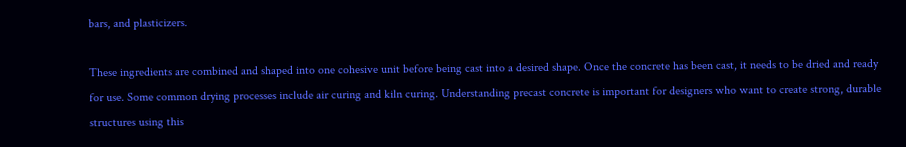bars, and plasticizers.

These ingredients are combined and shaped into one cohesive unit before being cast into a desired shape. Once the concrete has been cast, it needs to be dried and ready for use. Some common drying processes include air curing and kiln curing. Understanding precast concrete is important for designers who want to create strong, durable structures using this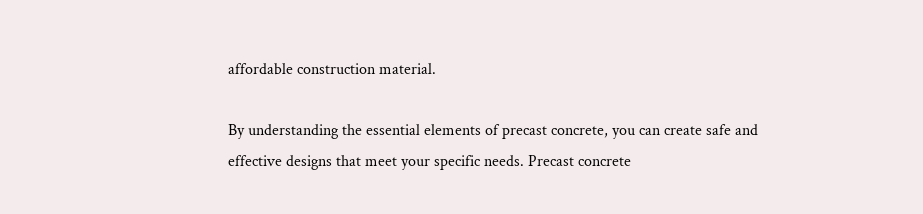affordable construction material.

By understanding the essential elements of precast concrete, you can create safe and effective designs that meet your specific needs. Precast concrete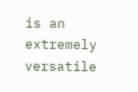is an extremely versatile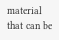material that can be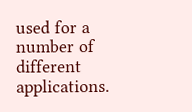used for a number of different applications.